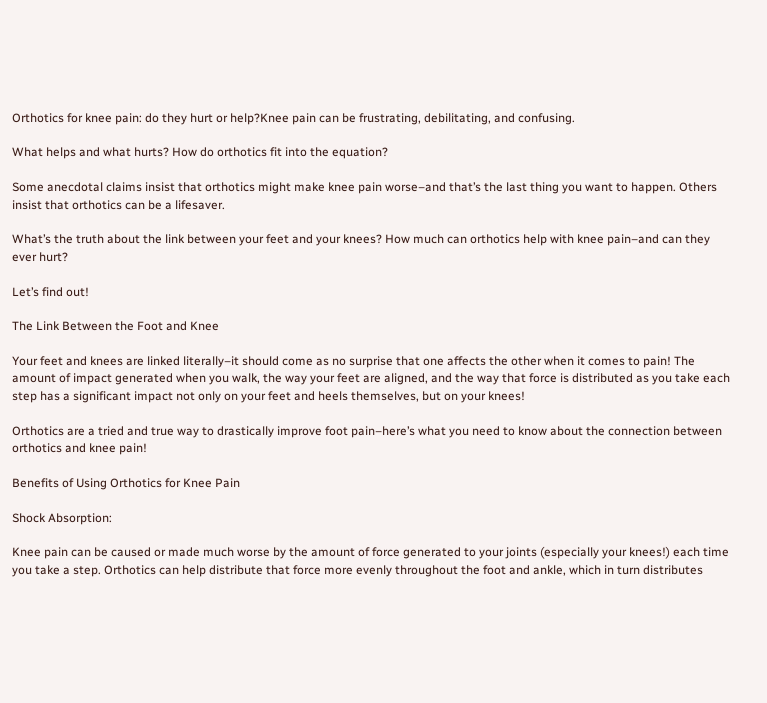Orthotics for knee pain: do they hurt or help?Knee pain can be frustrating, debilitating, and confusing.

What helps and what hurts? How do orthotics fit into the equation?

Some anecdotal claims insist that orthotics might make knee pain worse–and that’s the last thing you want to happen. Others insist that orthotics can be a lifesaver.

What’s the truth about the link between your feet and your knees? How much can orthotics help with knee pain–and can they ever hurt?

Let’s find out!

The Link Between the Foot and Knee

Your feet and knees are linked literally–it should come as no surprise that one affects the other when it comes to pain! The amount of impact generated when you walk, the way your feet are aligned, and the way that force is distributed as you take each step has a significant impact not only on your feet and heels themselves, but on your knees!

Orthotics are a tried and true way to drastically improve foot pain–here’s what you need to know about the connection between orthotics and knee pain!

Benefits of Using Orthotics for Knee Pain

Shock Absorption:

Knee pain can be caused or made much worse by the amount of force generated to your joints (especially your knees!) each time you take a step. Orthotics can help distribute that force more evenly throughout the foot and ankle, which in turn distributes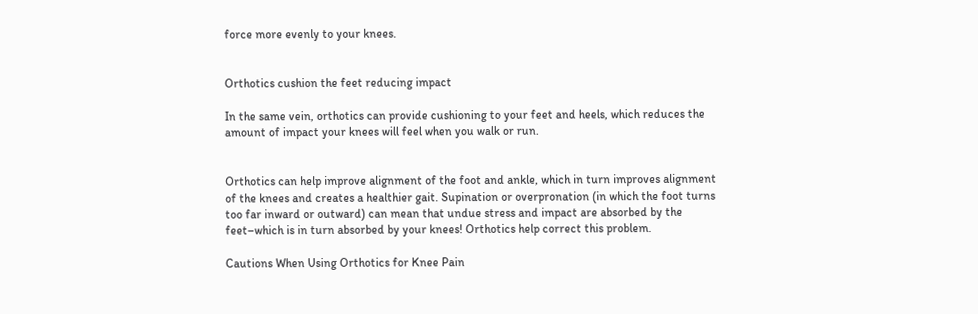force more evenly to your knees.


Orthotics cushion the feet reducing impact

In the same vein, orthotics can provide cushioning to your feet and heels, which reduces the amount of impact your knees will feel when you walk or run.


Orthotics can help improve alignment of the foot and ankle, which in turn improves alignment of the knees and creates a healthier gait. Supination or overpronation (in which the foot turns too far inward or outward) can mean that undue stress and impact are absorbed by the feet–which is in turn absorbed by your knees! Orthotics help correct this problem.

Cautions When Using Orthotics for Knee Pain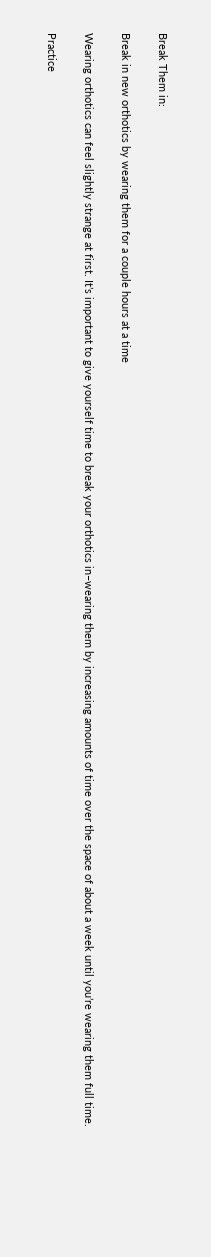Break Them in:

Break in new orthotics by wearing them for a couple hours at a time

Wearing orthotics can feel slightly strange at first. It’s important to give yourself time to break your orthotics in–wearing them by increasing amounts of time over the space of about a week until you’re wearing them full time.

Practice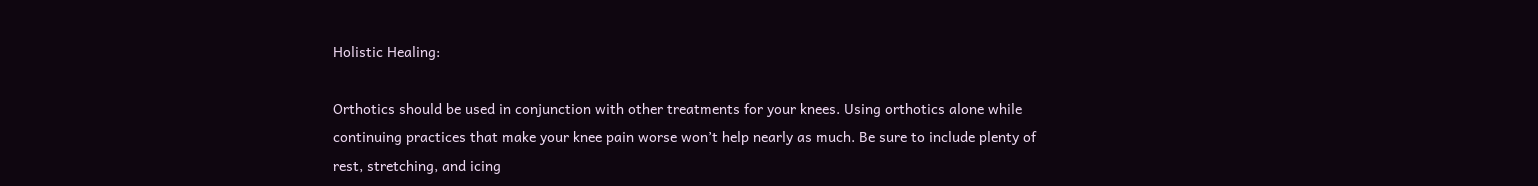Holistic Healing:

Orthotics should be used in conjunction with other treatments for your knees. Using orthotics alone while continuing practices that make your knee pain worse won’t help nearly as much. Be sure to include plenty of rest, stretching, and icing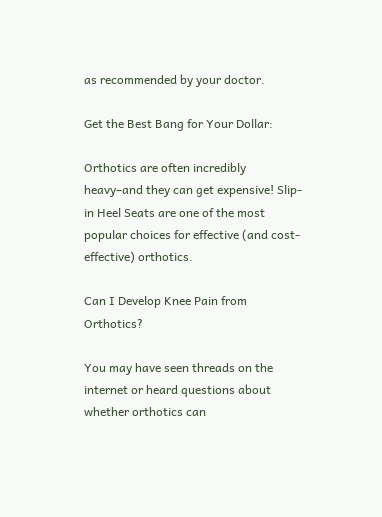as recommended by your doctor.

Get the Best Bang for Your Dollar:

Orthotics are often incredibly heavy–and they can get expensive! Slip-in Heel Seats are one of the most popular choices for effective (and cost-effective) orthotics.

Can I Develop Knee Pain from Orthotics?

You may have seen threads on the internet or heard questions about whether orthotics can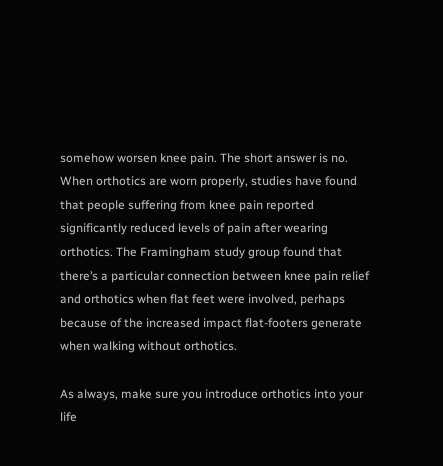somehow worsen knee pain. The short answer is no. When orthotics are worn properly, studies have found that people suffering from knee pain reported significantly reduced levels of pain after wearing orthotics. The Framingham study group found that there’s a particular connection between knee pain relief and orthotics when flat feet were involved, perhaps because of the increased impact flat-footers generate when walking without orthotics.

As always, make sure you introduce orthotics into your life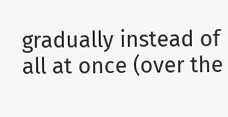gradually instead of all at once (over the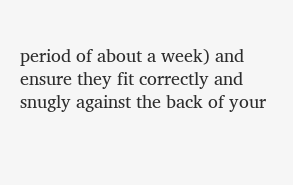period of about a week) and ensure they fit correctly and snugly against the back of your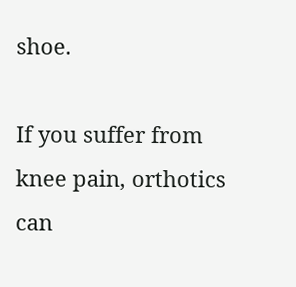shoe.

If you suffer from knee pain, orthotics can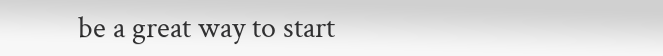be a great way to start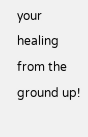your healing from the ground up!